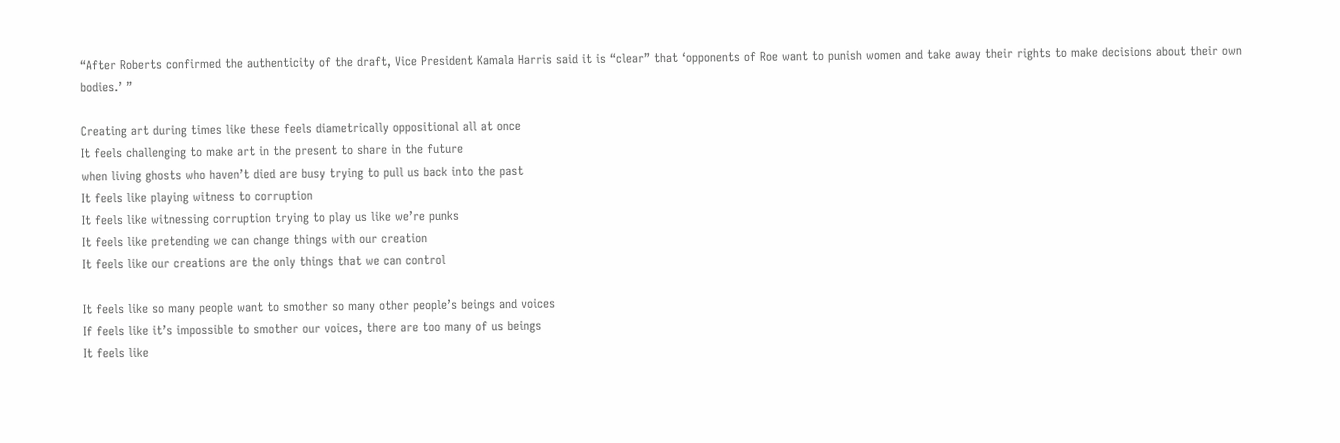“After Roberts confirmed the authenticity of the draft, Vice President Kamala Harris said it is “clear” that ‘opponents of Roe want to punish women and take away their rights to make decisions about their own bodies.’ ”

Creating art during times like these feels diametrically oppositional all at once
It feels challenging to make art in the present to share in the future
when living ghosts who haven’t died are busy trying to pull us back into the past
It feels like playing witness to corruption
It feels like witnessing corruption trying to play us like we’re punks
It feels like pretending we can change things with our creation
It feels like our creations are the only things that we can control

It feels like so many people want to smother so many other people’s beings and voices
If feels like it’s impossible to smother our voices, there are too many of us beings
It feels like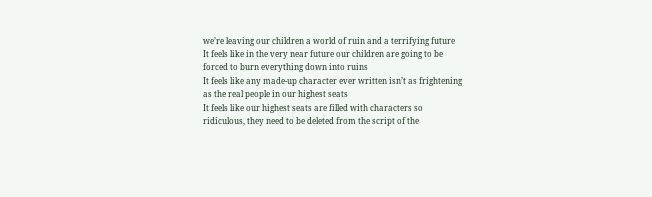we’re leaving our children a world of ruin and a terrifying future
It feels like in the very near future our children are going to be forced to burn everything down into ruins
It feels like any made-up character ever written isn’t as frightening as the real people in our highest seats
It feels like our highest seats are filled with characters so ridiculous, they need to be deleted from the script of the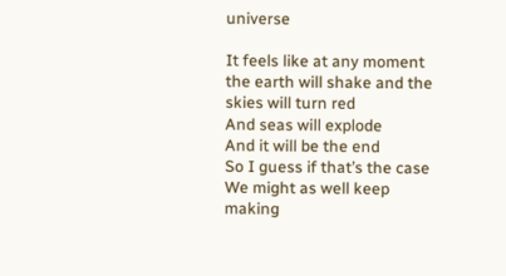universe

It feels like at any moment the earth will shake and the skies will turn red
And seas will explode
And it will be the end
So I guess if that’s the case
We might as well keep making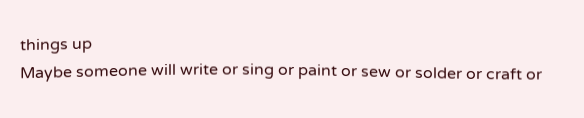things up
Maybe someone will write or sing or paint or sew or solder or craft or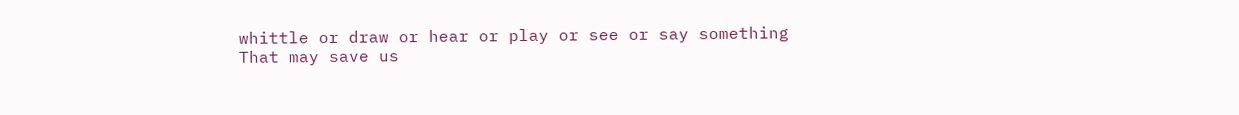whittle or draw or hear or play or see or say something
That may save us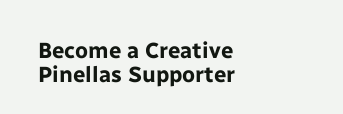Become a Creative Pinellas Supporter